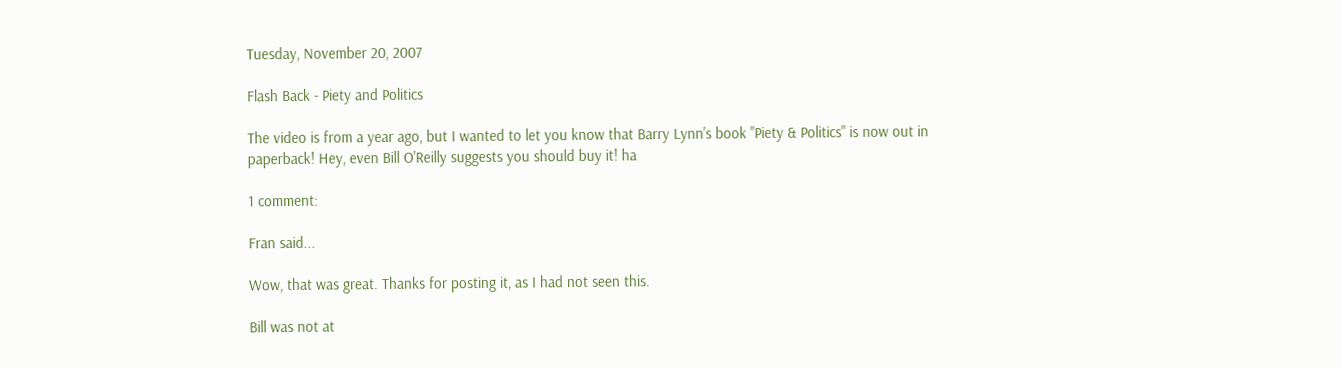Tuesday, November 20, 2007

Flash Back - Piety and Politics

The video is from a year ago, but I wanted to let you know that Barry Lynn's book "Piety & Politics" is now out in paperback! Hey, even Bill O'Reilly suggests you should buy it! ha

1 comment:

Fran said...

Wow, that was great. Thanks for posting it, as I had not seen this.

Bill was not at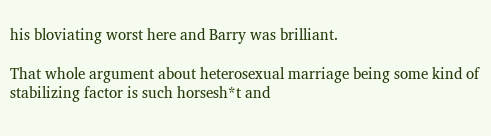his bloviating worst here and Barry was brilliant.

That whole argument about heterosexual marriage being some kind of stabilizing factor is such horsesh*t and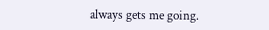always gets me going.